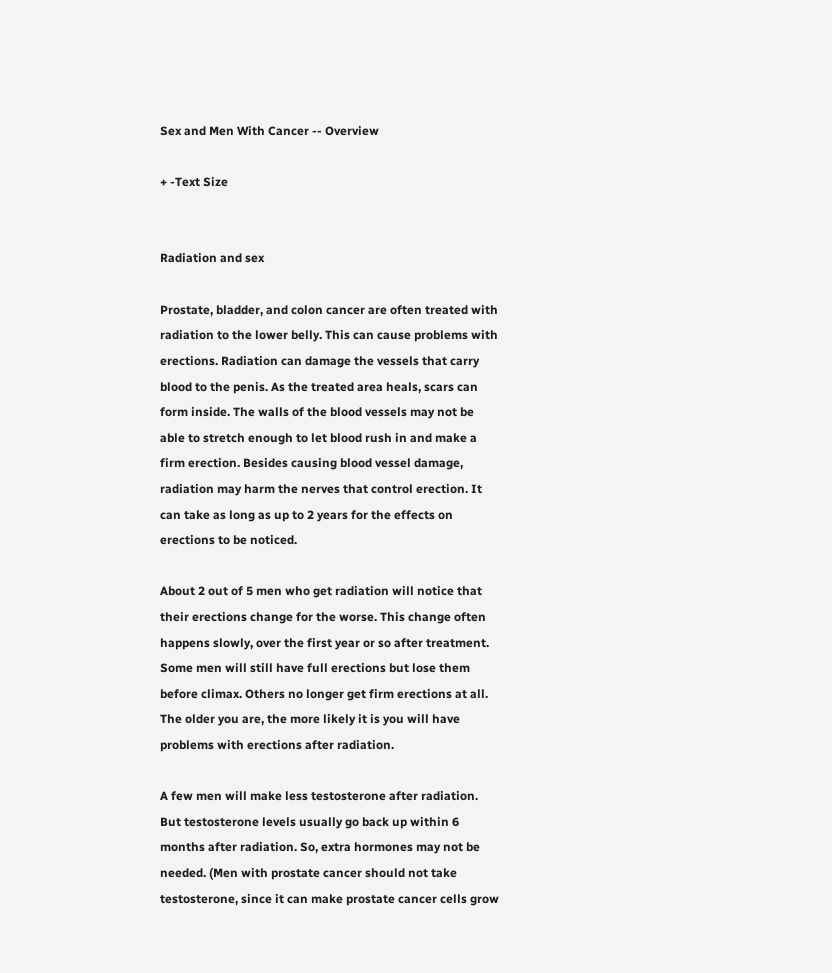Sex and Men With Cancer -- Overview

+ -Text Size


Radiation and sex

Prostate, bladder, and colon cancer are often treated with radiation to the lower belly. This can cause problems with erections. Radiation can damage the vessels that carry blood to the penis. As the treated area heals, scars can form inside. The walls of the blood vessels may not be able to stretch enough to let blood rush in and make a firm erection. Besides causing blood vessel damage, radiation may harm the nerves that control erection. It can take as long as up to 2 years for the effects on erections to be noticed.

About 2 out of 5 men who get radiation will notice that their erections change for the worse. This change often happens slowly, over the first year or so after treatment. Some men will still have full erections but lose them before climax. Others no longer get firm erections at all. The older you are, the more likely it is you will have problems with erections after radiation.

A few men will make less testosterone after radiation. But testosterone levels usually go back up within 6 months after radiation. So, extra hormones may not be needed. (Men with prostate cancer should not take testosterone, since it can make prostate cancer cells grow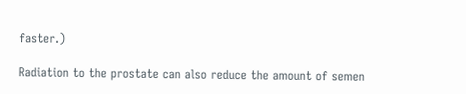faster.)

Radiation to the prostate can also reduce the amount of semen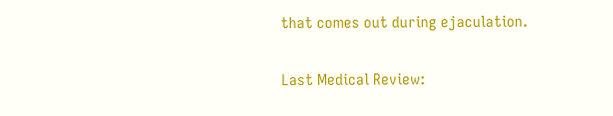that comes out during ejaculation.

Last Medical Review: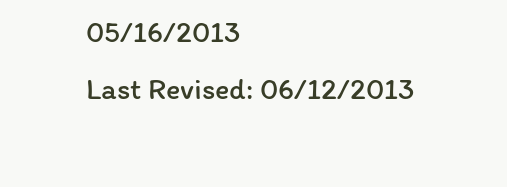05/16/2013
Last Revised: 06/12/2013